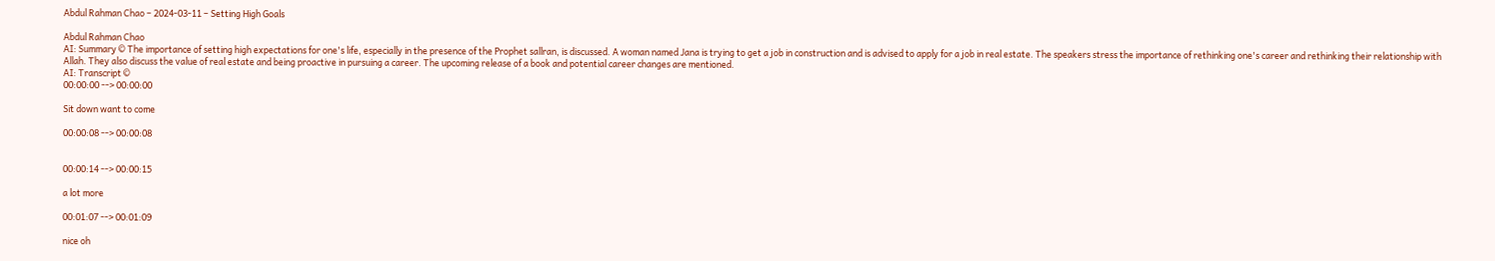Abdul Rahman Chao – 2024-03-11 – Setting High Goals

Abdul Rahman Chao
AI: Summary © The importance of setting high expectations for one's life, especially in the presence of the Prophet sallran, is discussed. A woman named Jana is trying to get a job in construction and is advised to apply for a job in real estate. The speakers stress the importance of rethinking one's career and rethinking their relationship with Allah. They also discuss the value of real estate and being proactive in pursuing a career. The upcoming release of a book and potential career changes are mentioned.
AI: Transcript ©
00:00:00 --> 00:00:00

Sit down want to come

00:00:08 --> 00:00:08


00:00:14 --> 00:00:15

a lot more

00:01:07 --> 00:01:09

nice oh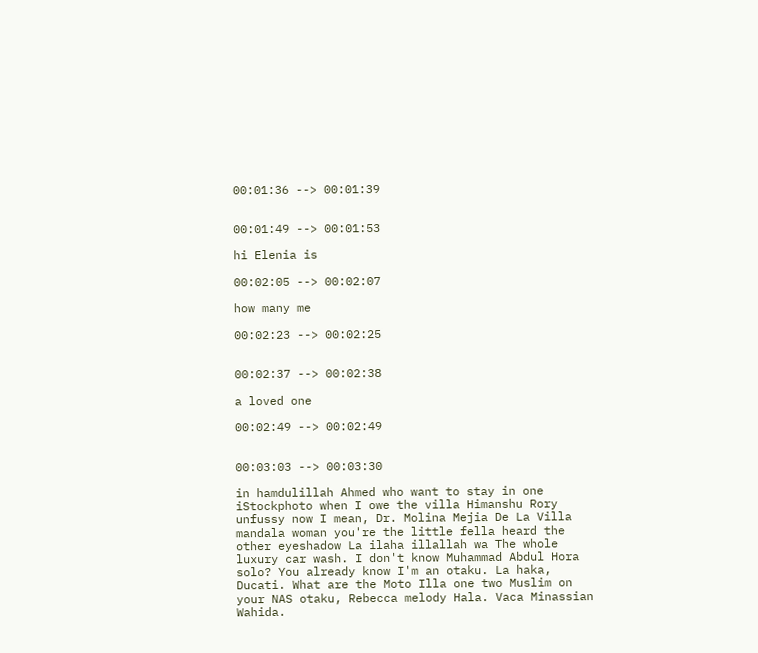00:01:36 --> 00:01:39


00:01:49 --> 00:01:53

hi Elenia is

00:02:05 --> 00:02:07

how many me

00:02:23 --> 00:02:25


00:02:37 --> 00:02:38

a loved one

00:02:49 --> 00:02:49


00:03:03 --> 00:03:30

in hamdulillah Ahmed who want to stay in one iStockphoto when I owe the villa Himanshu Rory unfussy now I mean, Dr. Molina Mejia De La Villa mandala woman you're the little fella heard the other eyeshadow La ilaha illallah wa The whole luxury car wash. I don't know Muhammad Abdul Hora solo? You already know I'm an otaku. La haka, Ducati. What are the Moto Illa one two Muslim on your NAS otaku, Rebecca melody Hala. Vaca Minassian Wahida.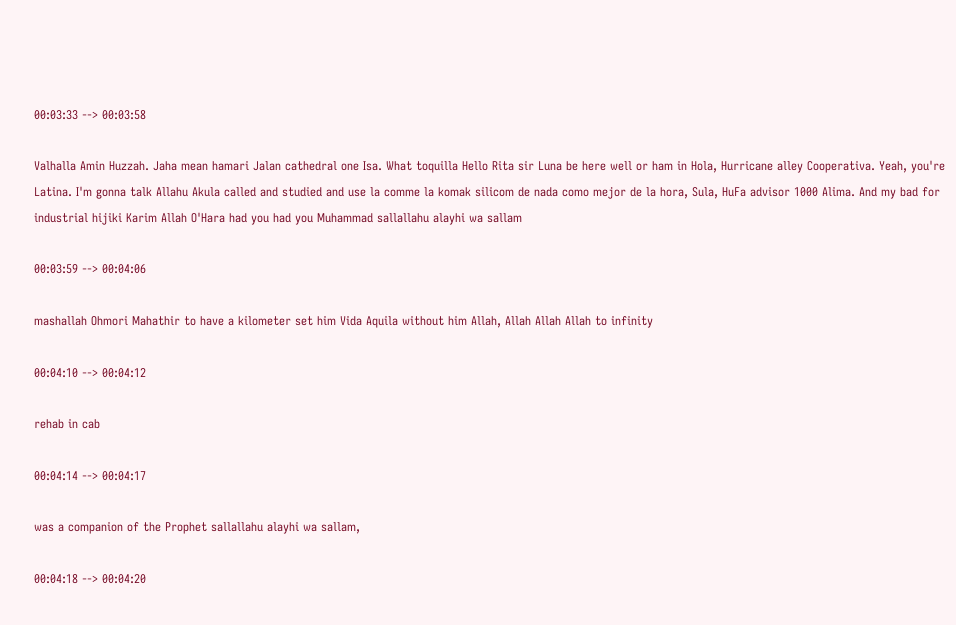00:03:33 --> 00:03:58

Valhalla Amin Huzzah. Jaha mean hamari Jalan cathedral one Isa. What toquilla Hello Rita sir Luna be here well or ham in Hola, Hurricane alley Cooperativa. Yeah, you're Latina. I'm gonna talk Allahu Akula called and studied and use la comme la komak silicom de nada como mejor de la hora, Sula, HuFa advisor 1000 Alima. And my bad for industrial hijiki Karim Allah O'Hara had you had you Muhammad sallallahu alayhi wa sallam

00:03:59 --> 00:04:06

mashallah Ohmori Mahathir to have a kilometer set him Vida Aquila without him Allah, Allah Allah Allah to infinity

00:04:10 --> 00:04:12

rehab in cab

00:04:14 --> 00:04:17

was a companion of the Prophet sallallahu alayhi wa sallam,

00:04:18 --> 00:04:20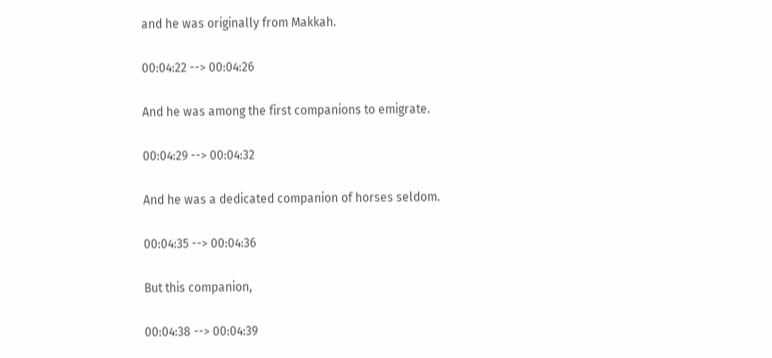and he was originally from Makkah.

00:04:22 --> 00:04:26

And he was among the first companions to emigrate.

00:04:29 --> 00:04:32

And he was a dedicated companion of horses seldom.

00:04:35 --> 00:04:36

But this companion,

00:04:38 --> 00:04:39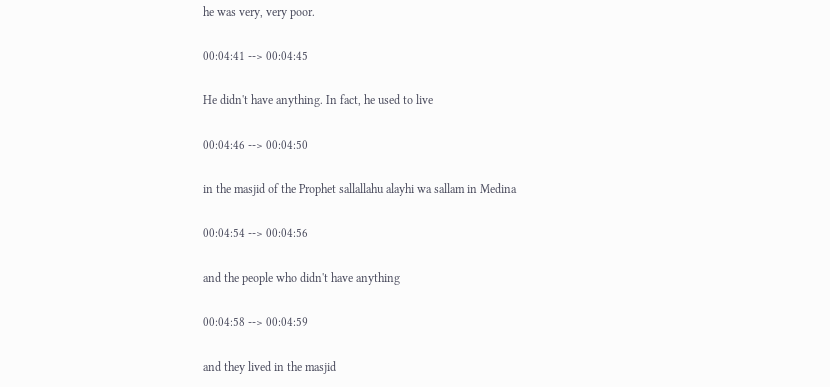he was very, very poor.

00:04:41 --> 00:04:45

He didn't have anything. In fact, he used to live

00:04:46 --> 00:04:50

in the masjid of the Prophet sallallahu alayhi wa sallam in Medina

00:04:54 --> 00:04:56

and the people who didn't have anything

00:04:58 --> 00:04:59

and they lived in the masjid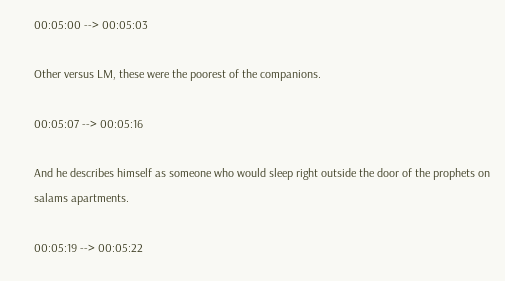00:05:00 --> 00:05:03

Other versus LM, these were the poorest of the companions.

00:05:07 --> 00:05:16

And he describes himself as someone who would sleep right outside the door of the prophets on salams apartments.

00:05:19 --> 00:05:22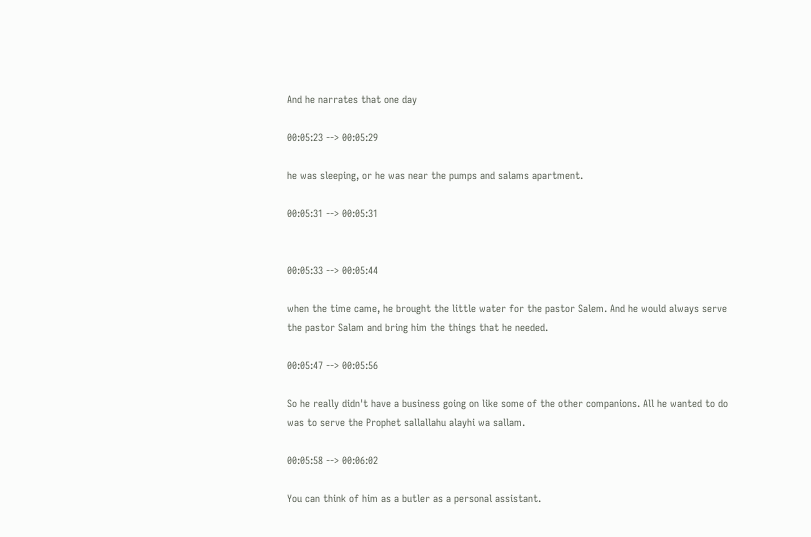And he narrates that one day

00:05:23 --> 00:05:29

he was sleeping, or he was near the pumps and salams apartment.

00:05:31 --> 00:05:31


00:05:33 --> 00:05:44

when the time came, he brought the little water for the pastor Salem. And he would always serve the pastor Salam and bring him the things that he needed.

00:05:47 --> 00:05:56

So he really didn't have a business going on like some of the other companions. All he wanted to do was to serve the Prophet sallallahu alayhi wa sallam.

00:05:58 --> 00:06:02

You can think of him as a butler as a personal assistant.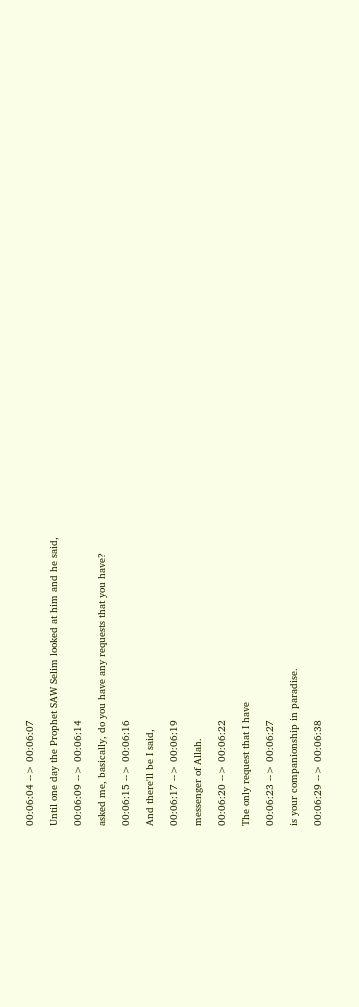00:06:04 --> 00:06:07

Until one day the Prophet SAW Selim looked at him and he said,

00:06:09 --> 00:06:14

asked me, basically, do you have any requests that you have?

00:06:15 --> 00:06:16

And there'll be I said,

00:06:17 --> 00:06:19

messenger of Allah.

00:06:20 --> 00:06:22

The only request that I have

00:06:23 --> 00:06:27

is your companionship in paradise.

00:06:29 --> 00:06:38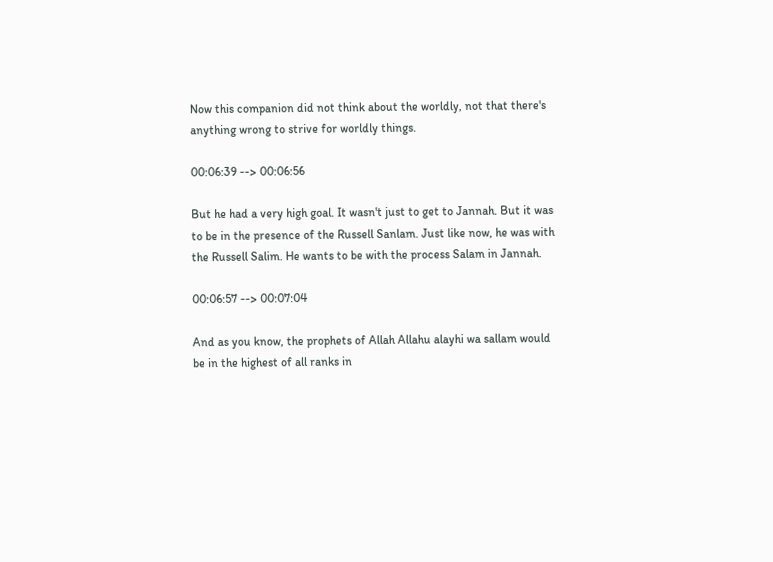Now this companion did not think about the worldly, not that there's anything wrong to strive for worldly things.

00:06:39 --> 00:06:56

But he had a very high goal. It wasn't just to get to Jannah. But it was to be in the presence of the Russell Sanlam. Just like now, he was with the Russell Salim. He wants to be with the process Salam in Jannah.

00:06:57 --> 00:07:04

And as you know, the prophets of Allah Allahu alayhi wa sallam would be in the highest of all ranks in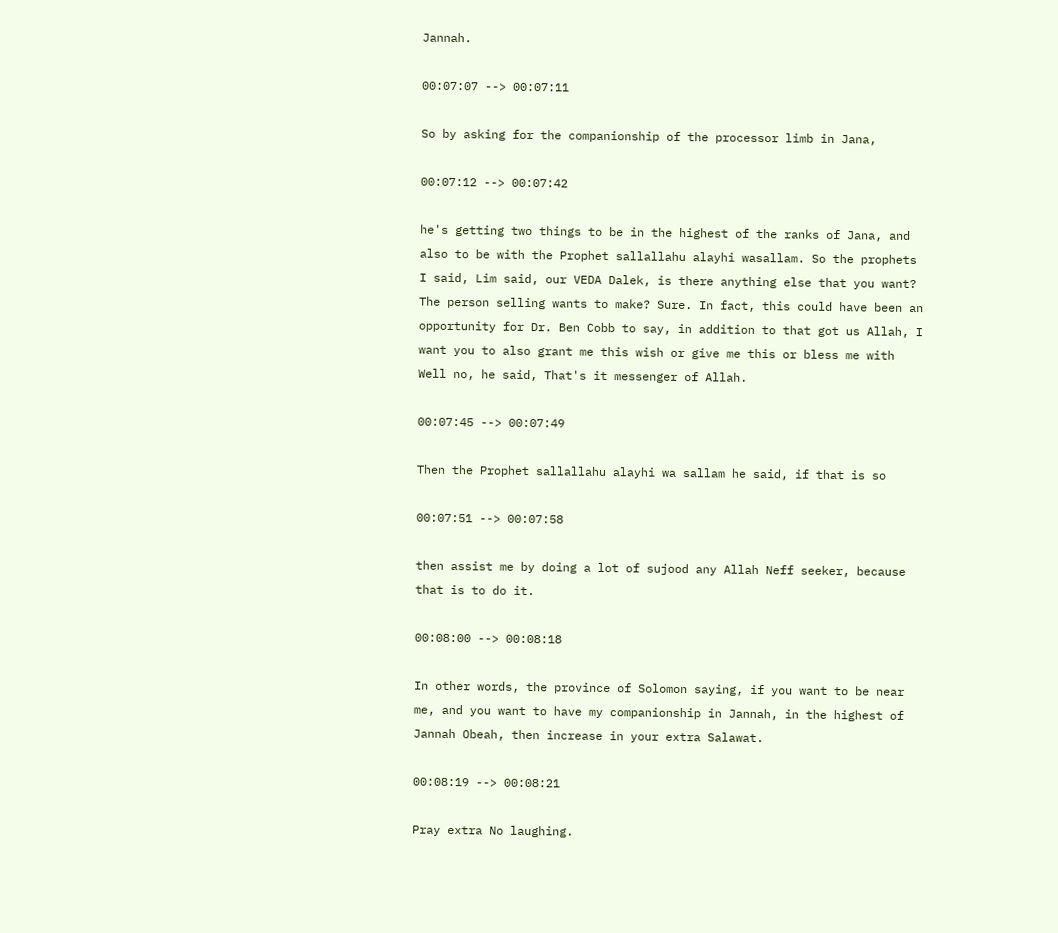Jannah.

00:07:07 --> 00:07:11

So by asking for the companionship of the processor limb in Jana,

00:07:12 --> 00:07:42

he's getting two things to be in the highest of the ranks of Jana, and also to be with the Prophet sallallahu alayhi wasallam. So the prophets I said, Lim said, our VEDA Dalek, is there anything else that you want? The person selling wants to make? Sure. In fact, this could have been an opportunity for Dr. Ben Cobb to say, in addition to that got us Allah, I want you to also grant me this wish or give me this or bless me with Well no, he said, That's it messenger of Allah.

00:07:45 --> 00:07:49

Then the Prophet sallallahu alayhi wa sallam he said, if that is so

00:07:51 --> 00:07:58

then assist me by doing a lot of sujood any Allah Neff seeker, because that is to do it.

00:08:00 --> 00:08:18

In other words, the province of Solomon saying, if you want to be near me, and you want to have my companionship in Jannah, in the highest of Jannah Obeah, then increase in your extra Salawat.

00:08:19 --> 00:08:21

Pray extra No laughing.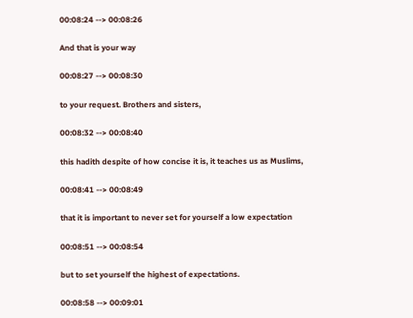00:08:24 --> 00:08:26

And that is your way

00:08:27 --> 00:08:30

to your request. Brothers and sisters,

00:08:32 --> 00:08:40

this hadith despite of how concise it is, it teaches us as Muslims,

00:08:41 --> 00:08:49

that it is important to never set for yourself a low expectation

00:08:51 --> 00:08:54

but to set yourself the highest of expectations.

00:08:58 --> 00:09:01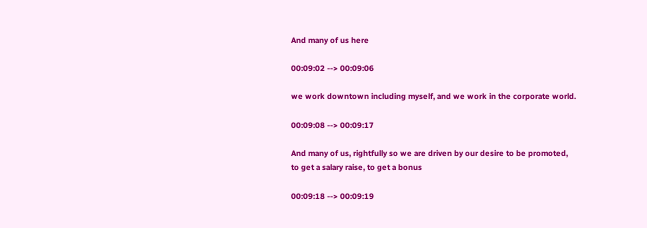And many of us here

00:09:02 --> 00:09:06

we work downtown including myself, and we work in the corporate world.

00:09:08 --> 00:09:17

And many of us, rightfully so we are driven by our desire to be promoted, to get a salary raise, to get a bonus

00:09:18 --> 00:09:19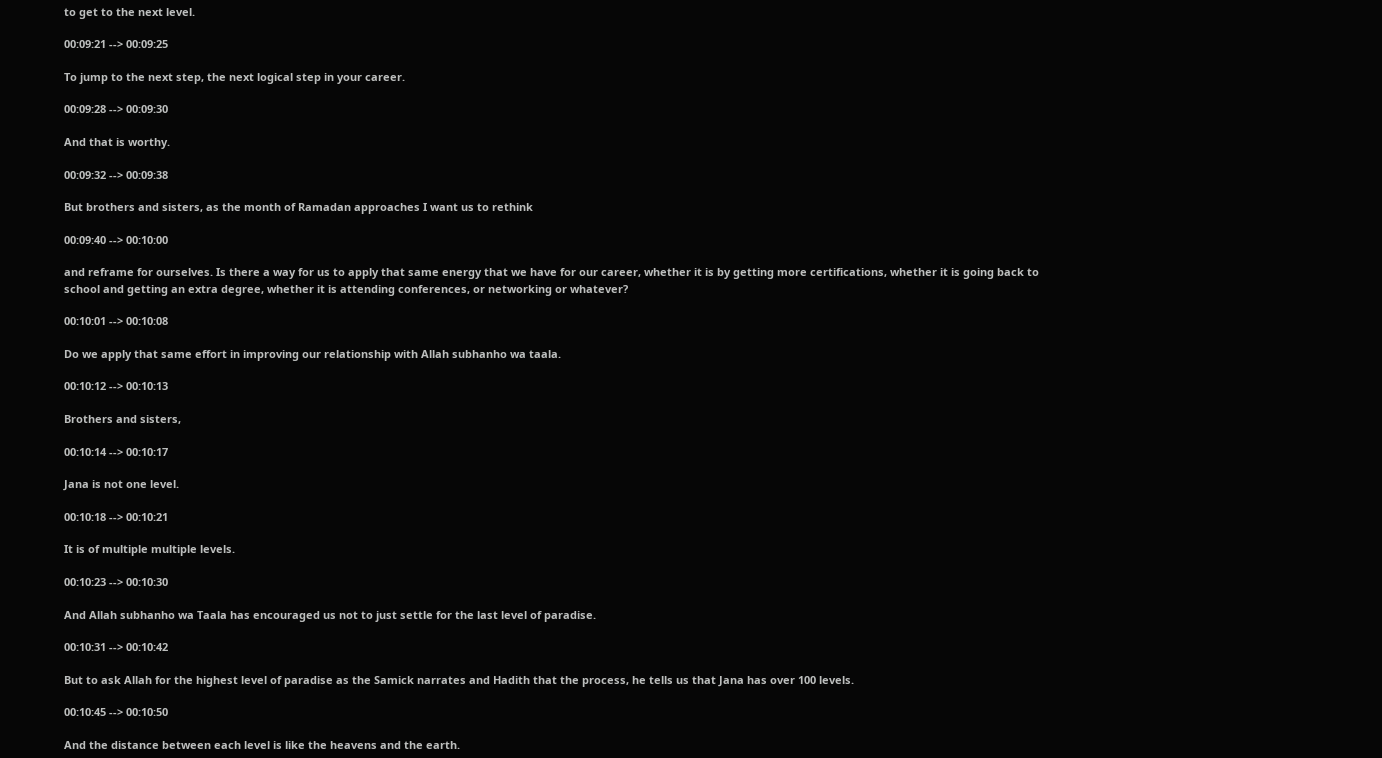to get to the next level.

00:09:21 --> 00:09:25

To jump to the next step, the next logical step in your career.

00:09:28 --> 00:09:30

And that is worthy.

00:09:32 --> 00:09:38

But brothers and sisters, as the month of Ramadan approaches I want us to rethink

00:09:40 --> 00:10:00

and reframe for ourselves. Is there a way for us to apply that same energy that we have for our career, whether it is by getting more certifications, whether it is going back to school and getting an extra degree, whether it is attending conferences, or networking or whatever?

00:10:01 --> 00:10:08

Do we apply that same effort in improving our relationship with Allah subhanho wa taala.

00:10:12 --> 00:10:13

Brothers and sisters,

00:10:14 --> 00:10:17

Jana is not one level.

00:10:18 --> 00:10:21

It is of multiple multiple levels.

00:10:23 --> 00:10:30

And Allah subhanho wa Taala has encouraged us not to just settle for the last level of paradise.

00:10:31 --> 00:10:42

But to ask Allah for the highest level of paradise as the Samick narrates and Hadith that the process, he tells us that Jana has over 100 levels.

00:10:45 --> 00:10:50

And the distance between each level is like the heavens and the earth.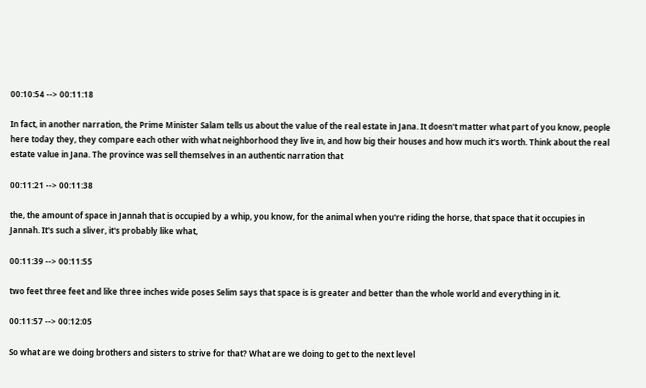00:10:54 --> 00:11:18

In fact, in another narration, the Prime Minister Salam tells us about the value of the real estate in Jana. It doesn't matter what part of you know, people here today they, they compare each other with what neighborhood they live in, and how big their houses and how much it's worth. Think about the real estate value in Jana. The province was sell themselves in an authentic narration that

00:11:21 --> 00:11:38

the, the amount of space in Jannah that is occupied by a whip, you know, for the animal when you're riding the horse, that space that it occupies in Jannah. It's such a sliver, it's probably like what,

00:11:39 --> 00:11:55

two feet three feet and like three inches wide poses Selim says that space is is greater and better than the whole world and everything in it.

00:11:57 --> 00:12:05

So what are we doing brothers and sisters to strive for that? What are we doing to get to the next level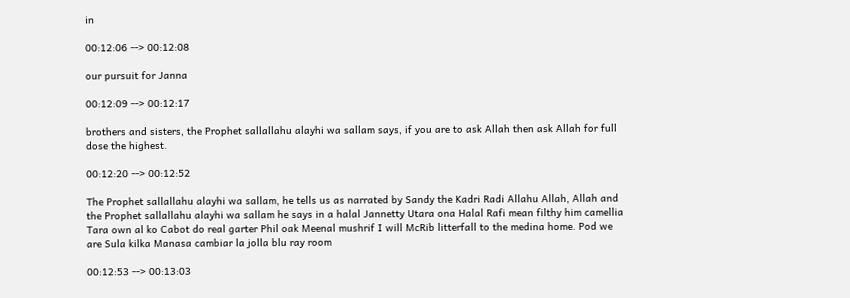in

00:12:06 --> 00:12:08

our pursuit for Janna

00:12:09 --> 00:12:17

brothers and sisters, the Prophet sallallahu alayhi wa sallam says, if you are to ask Allah then ask Allah for full dose the highest.

00:12:20 --> 00:12:52

The Prophet sallallahu alayhi wa sallam, he tells us as narrated by Sandy the Kadri Radi Allahu Allah, Allah and the Prophet sallallahu alayhi wa sallam he says in a halal Jannetty Utara ona Halal Rafi mean filthy him camellia Tara own al ko Cabot do real garter Phil oak Meenal mushrif I will McRib litterfall to the medina home. Pod we are Sula kilka Manasa cambiar la jolla blu ray room

00:12:53 --> 00:13:03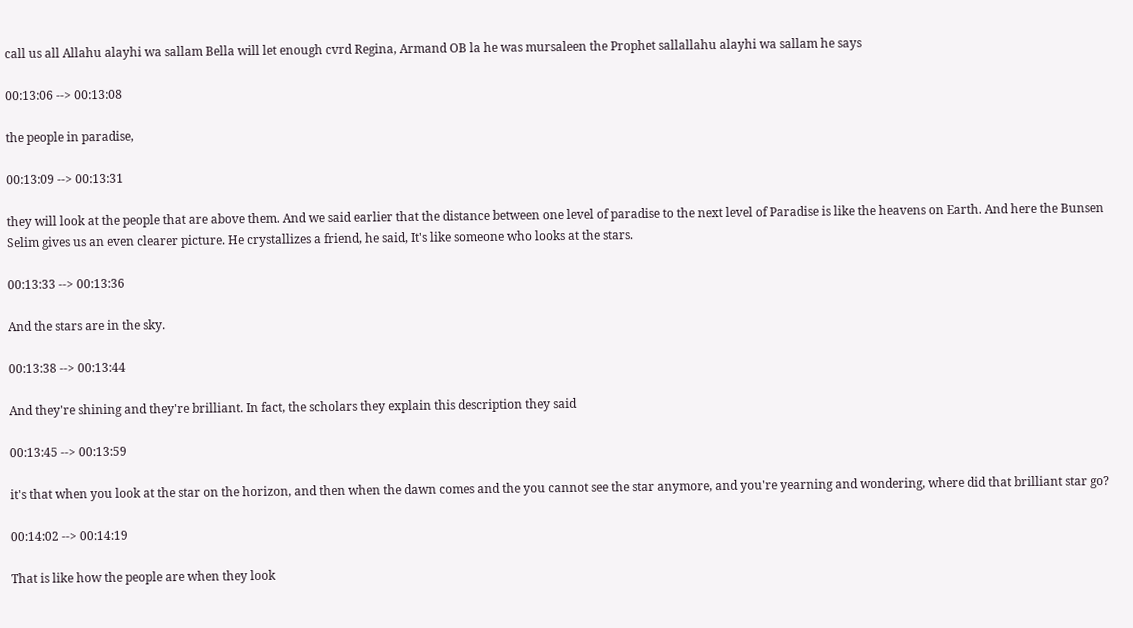call us all Allahu alayhi wa sallam Bella will let enough cvrd Regina, Armand OB la he was mursaleen the Prophet sallallahu alayhi wa sallam he says

00:13:06 --> 00:13:08

the people in paradise,

00:13:09 --> 00:13:31

they will look at the people that are above them. And we said earlier that the distance between one level of paradise to the next level of Paradise is like the heavens on Earth. And here the Bunsen Selim gives us an even clearer picture. He crystallizes a friend, he said, It's like someone who looks at the stars.

00:13:33 --> 00:13:36

And the stars are in the sky.

00:13:38 --> 00:13:44

And they're shining and they're brilliant. In fact, the scholars they explain this description they said

00:13:45 --> 00:13:59

it's that when you look at the star on the horizon, and then when the dawn comes and the you cannot see the star anymore, and you're yearning and wondering, where did that brilliant star go?

00:14:02 --> 00:14:19

That is like how the people are when they look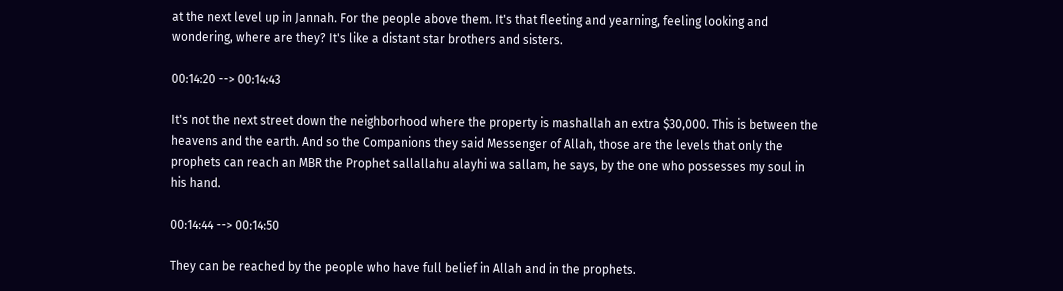at the next level up in Jannah. For the people above them. It's that fleeting and yearning, feeling looking and wondering, where are they? It's like a distant star brothers and sisters.

00:14:20 --> 00:14:43

It's not the next street down the neighborhood where the property is mashallah an extra $30,000. This is between the heavens and the earth. And so the Companions they said Messenger of Allah, those are the levels that only the prophets can reach an MBR the Prophet sallallahu alayhi wa sallam, he says, by the one who possesses my soul in his hand.

00:14:44 --> 00:14:50

They can be reached by the people who have full belief in Allah and in the prophets.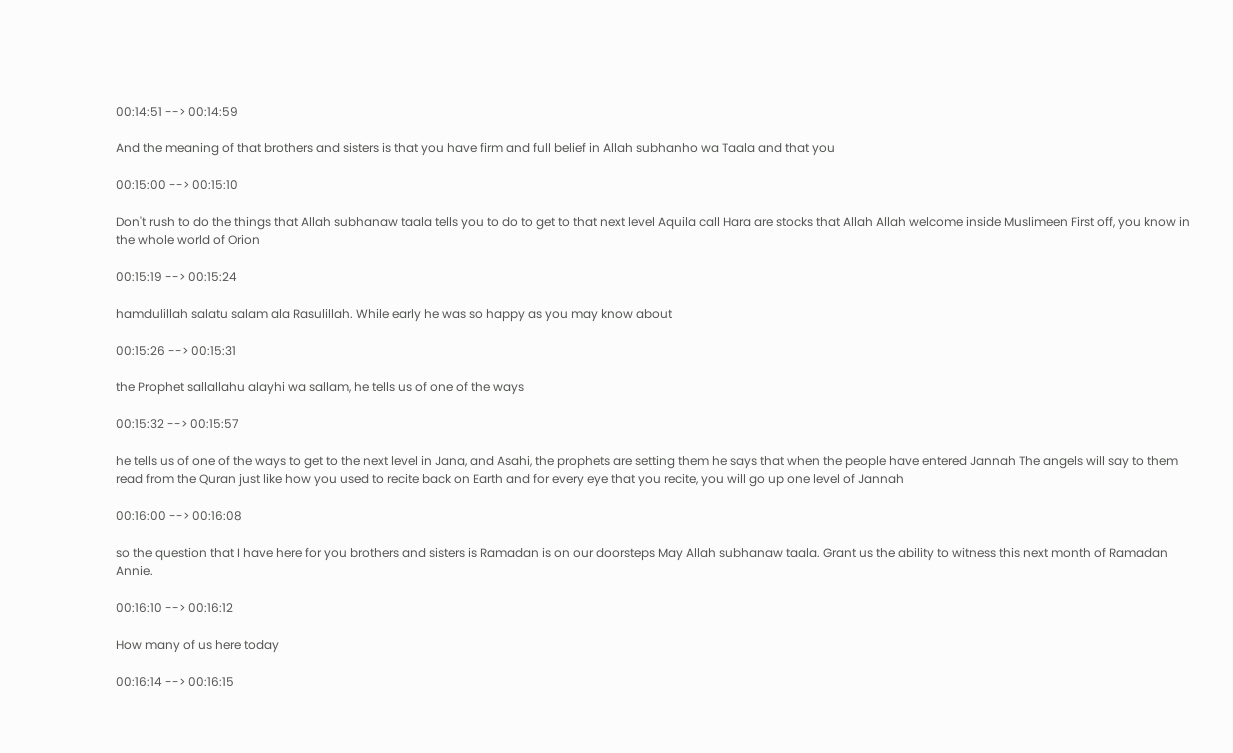00:14:51 --> 00:14:59

And the meaning of that brothers and sisters is that you have firm and full belief in Allah subhanho wa Taala and that you

00:15:00 --> 00:15:10

Don't rush to do the things that Allah subhanaw taala tells you to do to get to that next level Aquila call Hara are stocks that Allah Allah welcome inside Muslimeen First off, you know in the whole world of Orion

00:15:19 --> 00:15:24

hamdulillah salatu salam ala Rasulillah. While early he was so happy as you may know about

00:15:26 --> 00:15:31

the Prophet sallallahu alayhi wa sallam, he tells us of one of the ways

00:15:32 --> 00:15:57

he tells us of one of the ways to get to the next level in Jana, and Asahi, the prophets are setting them he says that when the people have entered Jannah The angels will say to them read from the Quran just like how you used to recite back on Earth and for every eye that you recite, you will go up one level of Jannah

00:16:00 --> 00:16:08

so the question that I have here for you brothers and sisters is Ramadan is on our doorsteps May Allah subhanaw taala. Grant us the ability to witness this next month of Ramadan Annie.

00:16:10 --> 00:16:12

How many of us here today

00:16:14 --> 00:16:15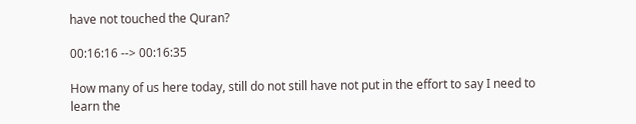have not touched the Quran?

00:16:16 --> 00:16:35

How many of us here today, still do not still have not put in the effort to say I need to learn the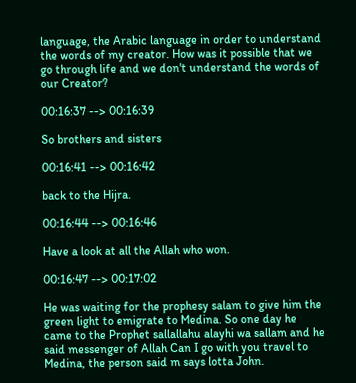language, the Arabic language in order to understand the words of my creator. How was it possible that we go through life and we don't understand the words of our Creator?

00:16:37 --> 00:16:39

So brothers and sisters

00:16:41 --> 00:16:42

back to the Hijra.

00:16:44 --> 00:16:46

Have a look at all the Allah who won.

00:16:47 --> 00:17:02

He was waiting for the prophesy salam to give him the green light to emigrate to Medina. So one day he came to the Prophet sallallahu alayhi wa sallam and he said messenger of Allah Can I go with you travel to Medina, the person said m says lotta John.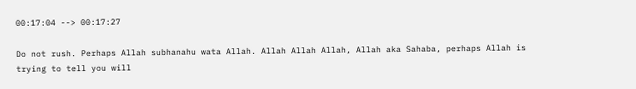00:17:04 --> 00:17:27

Do not rush. Perhaps Allah subhanahu wata Allah. Allah Allah Allah, Allah aka Sahaba, perhaps Allah is trying to tell you will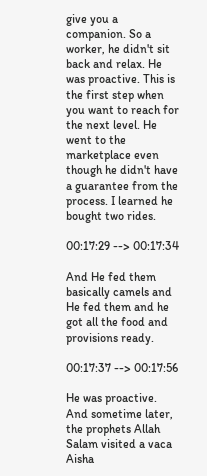give you a companion. So a worker, he didn't sit back and relax. He was proactive. This is the first step when you want to reach for the next level. He went to the marketplace even though he didn't have a guarantee from the process. I learned he bought two rides.

00:17:29 --> 00:17:34

And He fed them basically camels and He fed them and he got all the food and provisions ready.

00:17:37 --> 00:17:56

He was proactive. And sometime later, the prophets Allah Salam visited a vaca Aisha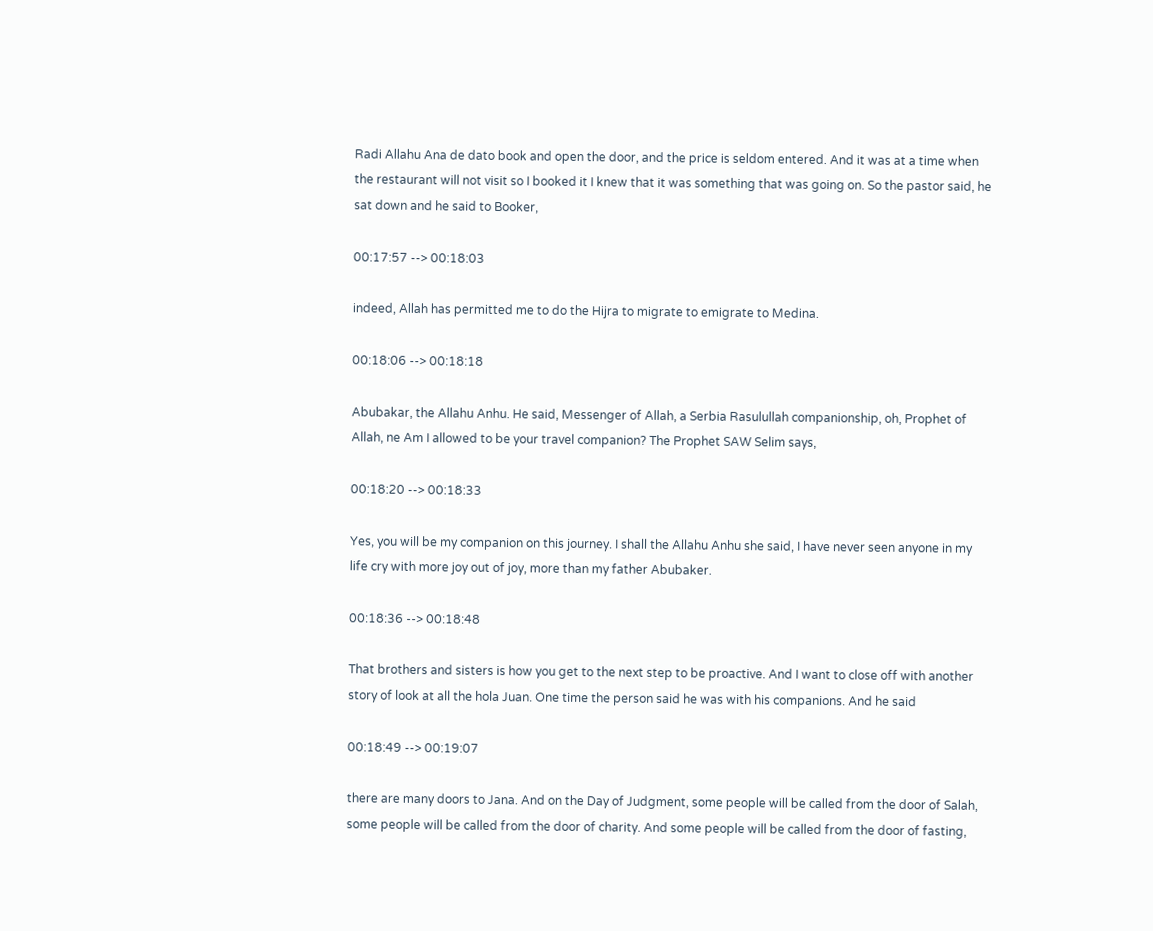Radi Allahu Ana de dato book and open the door, and the price is seldom entered. And it was at a time when the restaurant will not visit so I booked it I knew that it was something that was going on. So the pastor said, he sat down and he said to Booker,

00:17:57 --> 00:18:03

indeed, Allah has permitted me to do the Hijra to migrate to emigrate to Medina.

00:18:06 --> 00:18:18

Abubakar, the Allahu Anhu. He said, Messenger of Allah, a Serbia Rasulullah companionship, oh, Prophet of Allah, ne Am I allowed to be your travel companion? The Prophet SAW Selim says,

00:18:20 --> 00:18:33

Yes, you will be my companion on this journey. I shall the Allahu Anhu she said, I have never seen anyone in my life cry with more joy out of joy, more than my father Abubaker.

00:18:36 --> 00:18:48

That brothers and sisters is how you get to the next step to be proactive. And I want to close off with another story of look at all the hola Juan. One time the person said he was with his companions. And he said

00:18:49 --> 00:19:07

there are many doors to Jana. And on the Day of Judgment, some people will be called from the door of Salah, some people will be called from the door of charity. And some people will be called from the door of fasting,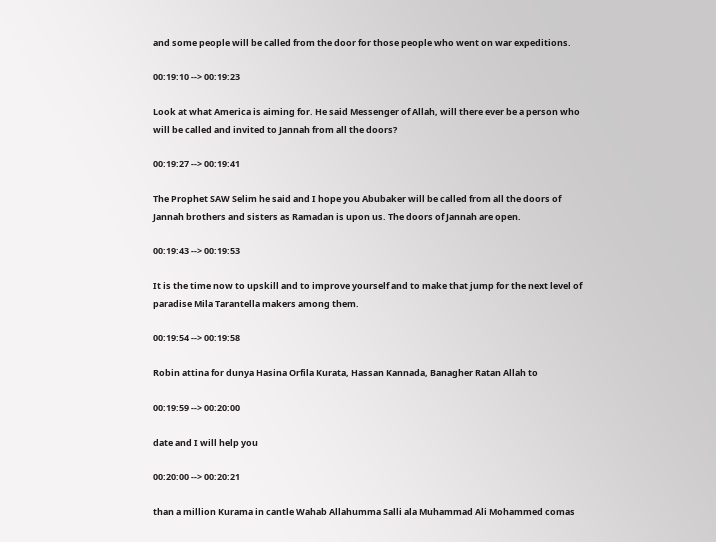and some people will be called from the door for those people who went on war expeditions.

00:19:10 --> 00:19:23

Look at what America is aiming for. He said Messenger of Allah, will there ever be a person who will be called and invited to Jannah from all the doors?

00:19:27 --> 00:19:41

The Prophet SAW Selim he said and I hope you Abubaker will be called from all the doors of Jannah brothers and sisters as Ramadan is upon us. The doors of Jannah are open.

00:19:43 --> 00:19:53

It is the time now to upskill and to improve yourself and to make that jump for the next level of paradise Mila Tarantella makers among them.

00:19:54 --> 00:19:58

Robin attina for dunya Hasina Orfila Kurata, Hassan Kannada, Banagher Ratan Allah to

00:19:59 --> 00:20:00

date and I will help you

00:20:00 --> 00:20:21

than a million Kurama in cantle Wahab Allahumma Salli ala Muhammad Ali Mohammed comas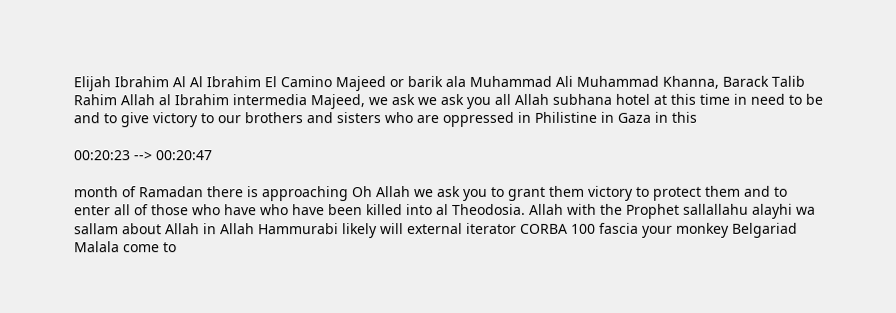Elijah Ibrahim Al Al Ibrahim El Camino Majeed or barik ala Muhammad Ali Muhammad Khanna, Barack Talib Rahim Allah al Ibrahim intermedia Majeed, we ask we ask you all Allah subhana hotel at this time in need to be and to give victory to our brothers and sisters who are oppressed in Philistine in Gaza in this

00:20:23 --> 00:20:47

month of Ramadan there is approaching Oh Allah we ask you to grant them victory to protect them and to enter all of those who have who have been killed into al Theodosia. Allah with the Prophet sallallahu alayhi wa sallam about Allah in Allah Hammurabi likely will external iterator CORBA 100 fascia your monkey Belgariad Malala come to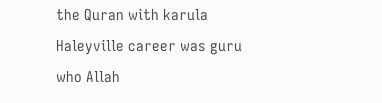the Quran with karula Haleyville career was guru who Allah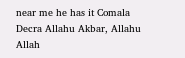near me he has it Comala Decra Allahu Akbar, Allahu Allah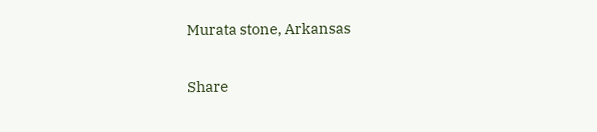Murata stone, Arkansas

Share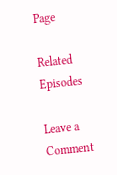Page

Related Episodes

Leave a Comment